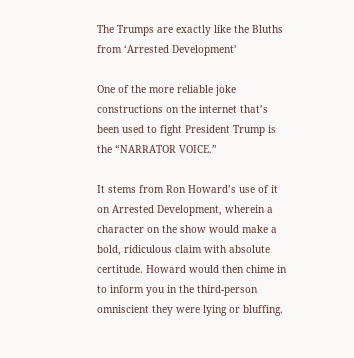The Trumps are exactly like the Bluths from ‘Arrested Development’

One of the more reliable joke constructions on the internet that’s been used to fight President Trump is the “NARRATOR VOICE.”

It stems from Ron Howard’s use of it on Arrested Development, wherein a character on the show would make a bold, ridiculous claim with absolute certitude. Howard would then chime in to inform you in the third-person omniscient they were lying or bluffing.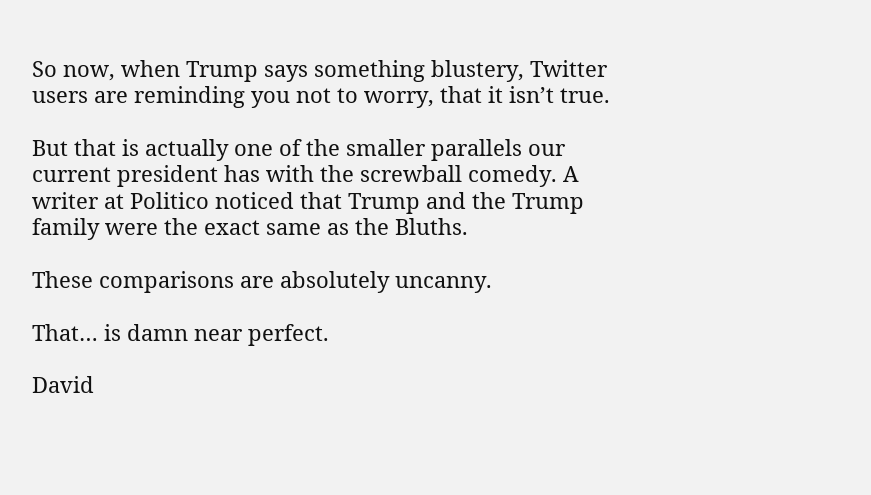So now, when Trump says something blustery, Twitter users are reminding you not to worry, that it isn’t true.

But that is actually one of the smaller parallels our current president has with the screwball comedy. A writer at Politico noticed that Trump and the Trump family were the exact same as the Bluths.

These comparisons are absolutely uncanny.

That… is damn near perfect.

David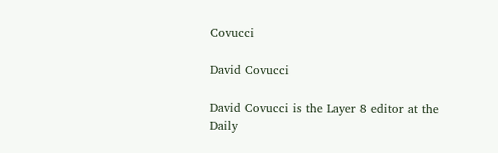Covucci

David Covucci

David Covucci is the Layer 8 editor at the Daily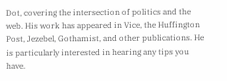Dot, covering the intersection of politics and the web. His work has appeared in Vice, the Huffington Post, Jezebel, Gothamist, and other publications. He is particularly interested in hearing any tips you have.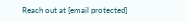Reach out at [email protected]